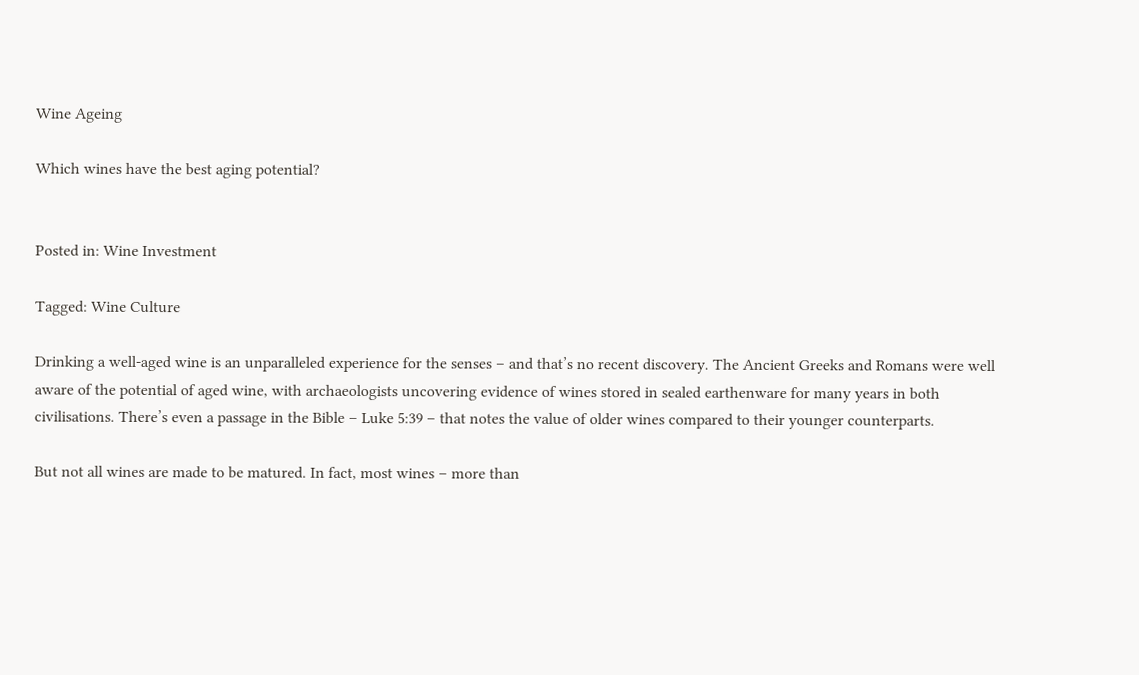Wine Ageing

Which wines have the best aging potential?


Posted in: Wine Investment

Tagged: Wine Culture

Drinking a well-aged wine is an unparalleled experience for the senses – and that’s no recent discovery. The Ancient Greeks and Romans were well aware of the potential of aged wine, with archaeologists uncovering evidence of wines stored in sealed earthenware for many years in both civilisations. There’s even a passage in the Bible – Luke 5:39 – that notes the value of older wines compared to their younger counterparts.

But not all wines are made to be matured. In fact, most wines – more than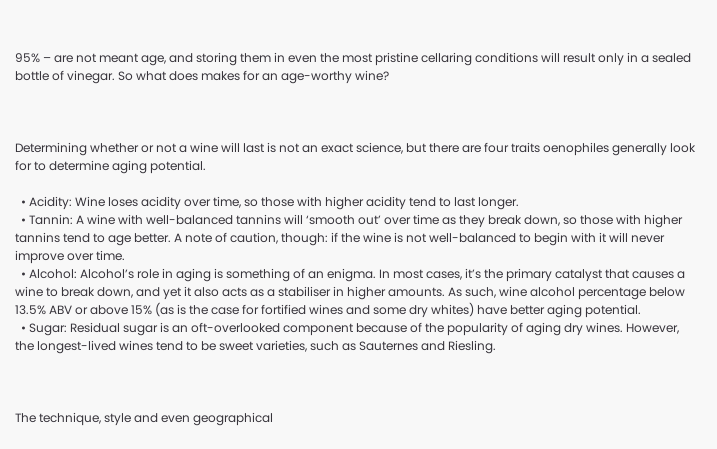95% – are not meant age, and storing them in even the most pristine cellaring conditions will result only in a sealed bottle of vinegar. So what does makes for an age-worthy wine?



Determining whether or not a wine will last is not an exact science, but there are four traits oenophiles generally look for to determine aging potential.

  • Acidity: Wine loses acidity over time, so those with higher acidity tend to last longer.
  • Tannin: A wine with well-balanced tannins will ‘smooth out’ over time as they break down, so those with higher tannins tend to age better. A note of caution, though: if the wine is not well-balanced to begin with it will never improve over time.
  • Alcohol: Alcohol’s role in aging is something of an enigma. In most cases, it’s the primary catalyst that causes a wine to break down, and yet it also acts as a stabiliser in higher amounts. As such, wine alcohol percentage below 13.5% ABV or above 15% (as is the case for fortified wines and some dry whites) have better aging potential.
  • Sugar: Residual sugar is an oft-overlooked component because of the popularity of aging dry wines. However, the longest-lived wines tend to be sweet varieties, such as Sauternes and Riesling.



The technique, style and even geographical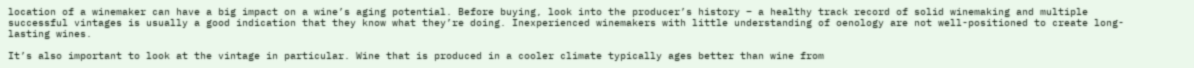location of a winemaker can have a big impact on a wine’s aging potential. Before buying, look into the producer’s history – a healthy track record of solid winemaking and multiple successful vintages is usually a good indication that they know what they’re doing. Inexperienced winemakers with little understanding of oenology are not well-positioned to create long-lasting wines.

It’s also important to look at the vintage in particular. Wine that is produced in a cooler climate typically ages better than wine from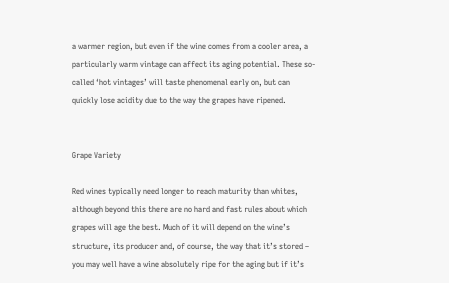a warmer region, but even if the wine comes from a cooler area, a particularly warm vintage can affect its aging potential. These so-called ‘hot vintages’ will taste phenomenal early on, but can quickly lose acidity due to the way the grapes have ripened.


Grape Variety

Red wines typically need longer to reach maturity than whites, although beyond this there are no hard and fast rules about which grapes will age the best. Much of it will depend on the wine’s structure, its producer and, of course, the way that it’s stored – you may well have a wine absolutely ripe for the aging but if it’s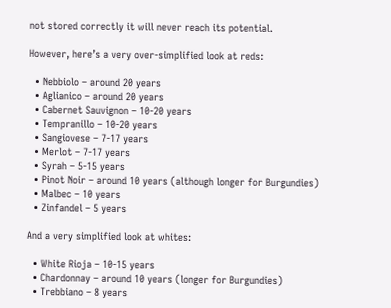not stored correctly it will never reach its potential.

However, here’s a very over-simplified look at reds:

  • Nebbiolo – around 20 years
  • Aglianico – around 20 years
  • Cabernet Sauvignon – 10-20 years
  • Tempranillo – 10-20 years
  • Sangiovese – 7-17 years
  • Merlot – 7-17 years
  • Syrah – 5-15 years
  • Pinot Noir – around 10 years (although longer for Burgundies)
  • Malbec – 10 years
  • Zinfandel – 5 years

And a very simplified look at whites:

  • White Rioja – 10-15 years
  • Chardonnay – around 10 years (longer for Burgundies)
  • Trebbiano – 8 years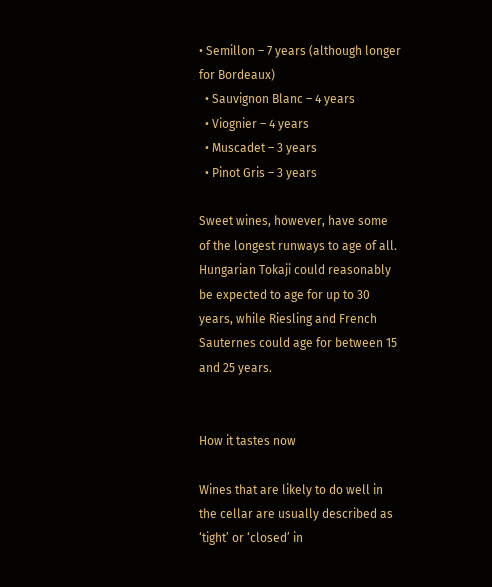• Semillon – 7 years (although longer for Bordeaux)
  • Sauvignon Blanc – 4 years
  • Viognier – 4 years
  • Muscadet – 3 years
  • Pinot Gris – 3 years

Sweet wines, however, have some of the longest runways to age of all. Hungarian Tokaji could reasonably be expected to age for up to 30 years, while Riesling and French Sauternes could age for between 15 and 25 years.


How it tastes now

Wines that are likely to do well in the cellar are usually described as ‘tight’ or ‘closed’ in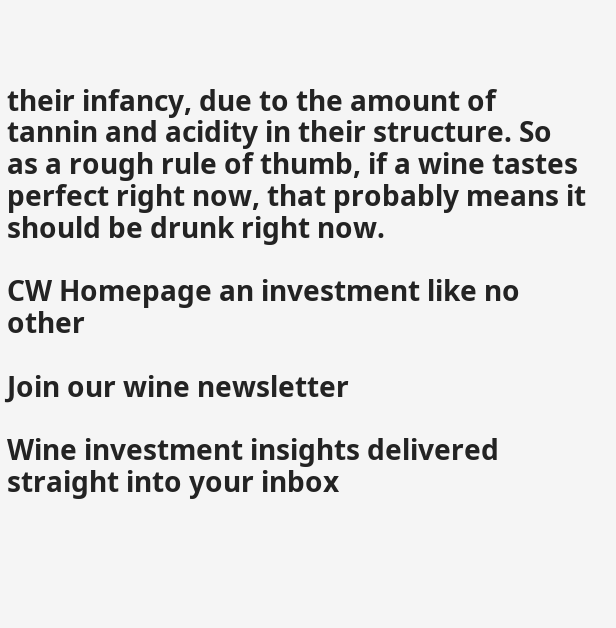their infancy, due to the amount of tannin and acidity in their structure. So as a rough rule of thumb, if a wine tastes perfect right now, that probably means it should be drunk right now.

CW Homepage an investment like no other

Join our wine newsletter

Wine investment insights delivered straight into your inbox